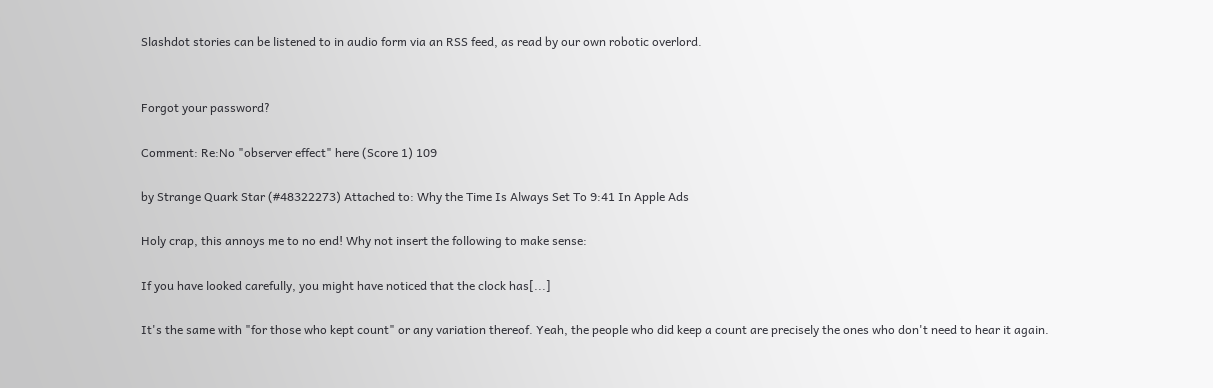Slashdot stories can be listened to in audio form via an RSS feed, as read by our own robotic overlord.


Forgot your password?

Comment: Re:No "observer effect" here (Score 1) 109

by Strange Quark Star (#48322273) Attached to: Why the Time Is Always Set To 9:41 In Apple Ads

Holy crap, this annoys me to no end! Why not insert the following to make sense:

If you have looked carefully, you might have noticed that the clock has[...]

It's the same with "for those who kept count" or any variation thereof. Yeah, the people who did keep a count are precisely the ones who don't need to hear it again.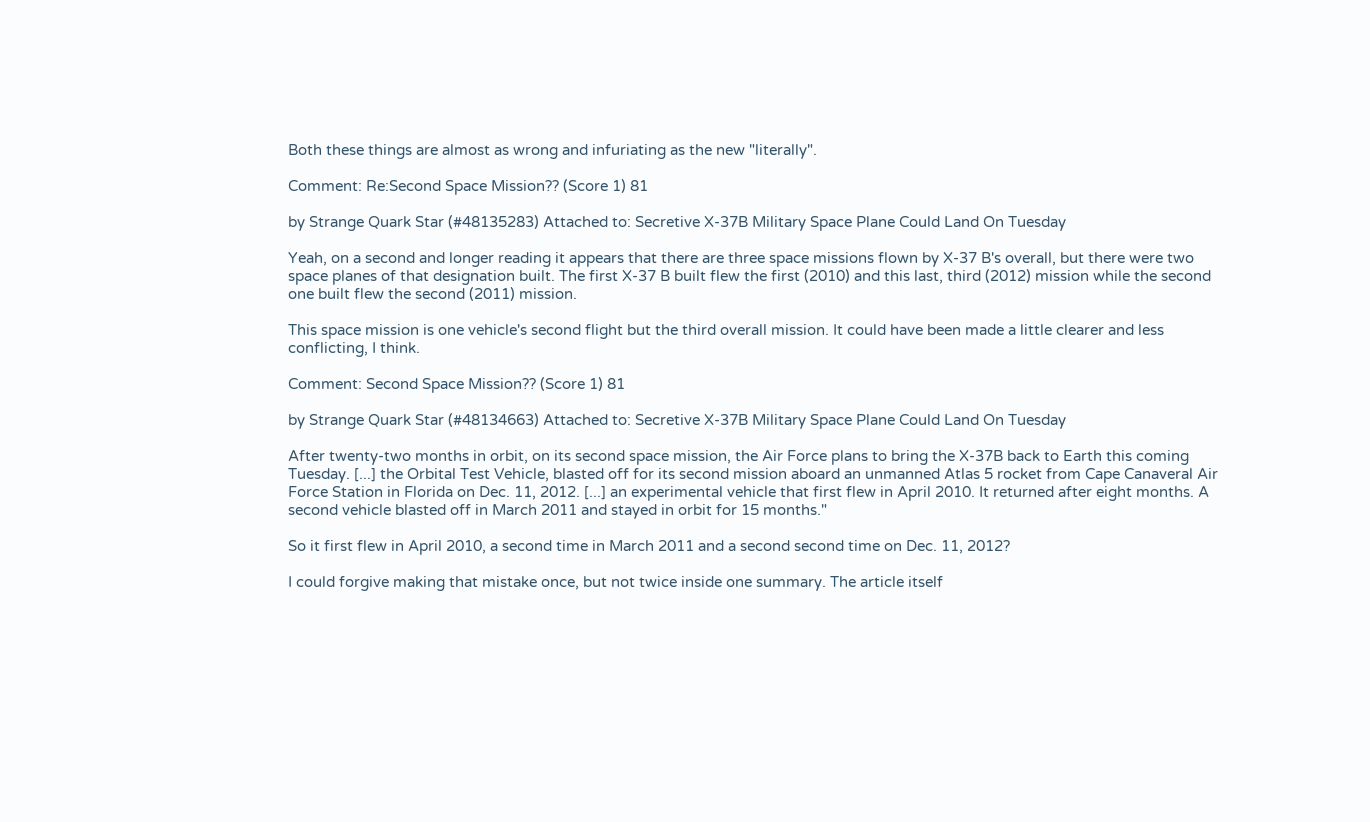Both these things are almost as wrong and infuriating as the new "literally".

Comment: Re:Second Space Mission?? (Score 1) 81

by Strange Quark Star (#48135283) Attached to: Secretive X-37B Military Space Plane Could Land On Tuesday

Yeah, on a second and longer reading it appears that there are three space missions flown by X-37 B's overall, but there were two space planes of that designation built. The first X-37 B built flew the first (2010) and this last, third (2012) mission while the second one built flew the second (2011) mission.

This space mission is one vehicle's second flight but the third overall mission. It could have been made a little clearer and less conflicting, I think.

Comment: Second Space Mission?? (Score 1) 81

by Strange Quark Star (#48134663) Attached to: Secretive X-37B Military Space Plane Could Land On Tuesday

After twenty-two months in orbit, on its second space mission, the Air Force plans to bring the X-37B back to Earth this coming Tuesday. [...] the Orbital Test Vehicle, blasted off for its second mission aboard an unmanned Atlas 5 rocket from Cape Canaveral Air Force Station in Florida on Dec. 11, 2012. [...] an experimental vehicle that first flew in April 2010. It returned after eight months. A second vehicle blasted off in March 2011 and stayed in orbit for 15 months."

So it first flew in April 2010, a second time in March 2011 and a second second time on Dec. 11, 2012?

I could forgive making that mistake once, but not twice inside one summary. The article itself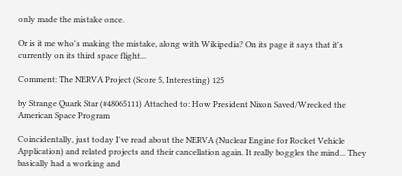only made the mistake once.

Or is it me who's making the mistake, along with Wikipedia? On its page it says that it's currently on its third space flight...

Comment: The NERVA Project (Score 5, Interesting) 125

by Strange Quark Star (#48065111) Attached to: How President Nixon Saved/Wrecked the American Space Program

Coincidentally, just today I've read about the NERVA (Nuclear Engine for Rocket Vehicle Application) and related projects and their cancellation again. It really boggles the mind... They basically had a working and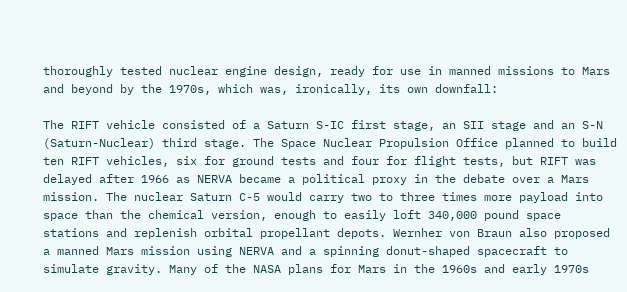thoroughly tested nuclear engine design, ready for use in manned missions to Mars and beyond by the 1970s, which was, ironically, its own downfall:

The RIFT vehicle consisted of a Saturn S-IC first stage, an SII stage and an S-N (Saturn-Nuclear) third stage. The Space Nuclear Propulsion Office planned to build ten RIFT vehicles, six for ground tests and four for flight tests, but RIFT was delayed after 1966 as NERVA became a political proxy in the debate over a Mars mission. The nuclear Saturn C-5 would carry two to three times more payload into space than the chemical version, enough to easily loft 340,000 pound space stations and replenish orbital propellant depots. Wernher von Braun also proposed a manned Mars mission using NERVA and a spinning donut-shaped spacecraft to simulate gravity. Many of the NASA plans for Mars in the 1960s and early 1970s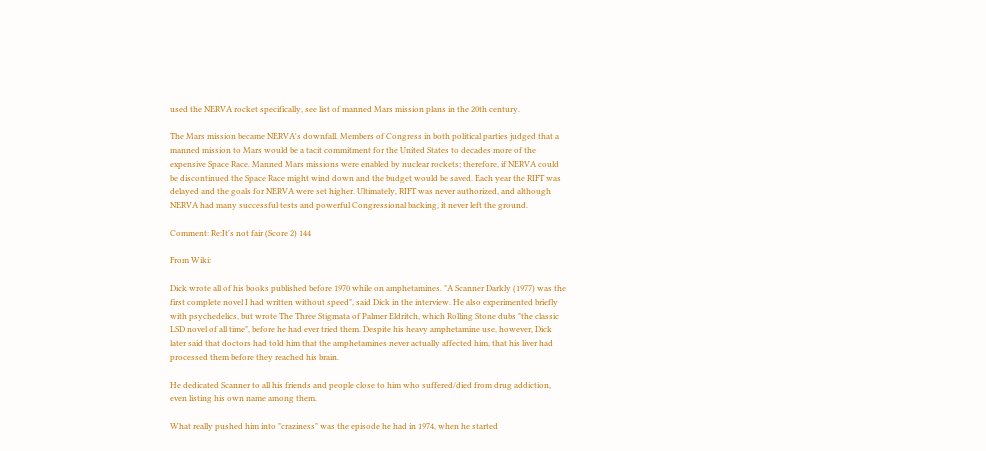used the NERVA rocket specifically, see list of manned Mars mission plans in the 20th century.

The Mars mission became NERVA's downfall. Members of Congress in both political parties judged that a manned mission to Mars would be a tacit commitment for the United States to decades more of the expensive Space Race. Manned Mars missions were enabled by nuclear rockets; therefore, if NERVA could be discontinued the Space Race might wind down and the budget would be saved. Each year the RIFT was delayed and the goals for NERVA were set higher. Ultimately, RIFT was never authorized, and although NERVA had many successful tests and powerful Congressional backing, it never left the ground.

Comment: Re:It's not fair (Score 2) 144

From Wiki:

Dick wrote all of his books published before 1970 while on amphetamines. "A Scanner Darkly (1977) was the first complete novel I had written without speed", said Dick in the interview. He also experimented briefly with psychedelics, but wrote The Three Stigmata of Palmer Eldritch, which Rolling Stone dubs "the classic LSD novel of all time", before he had ever tried them. Despite his heavy amphetamine use, however, Dick later said that doctors had told him that the amphetamines never actually affected him, that his liver had processed them before they reached his brain.

He dedicated Scanner to all his friends and people close to him who suffered/died from drug addiction, even listing his own name among them.

What really pushed him into "craziness" was the episode he had in 1974, when he started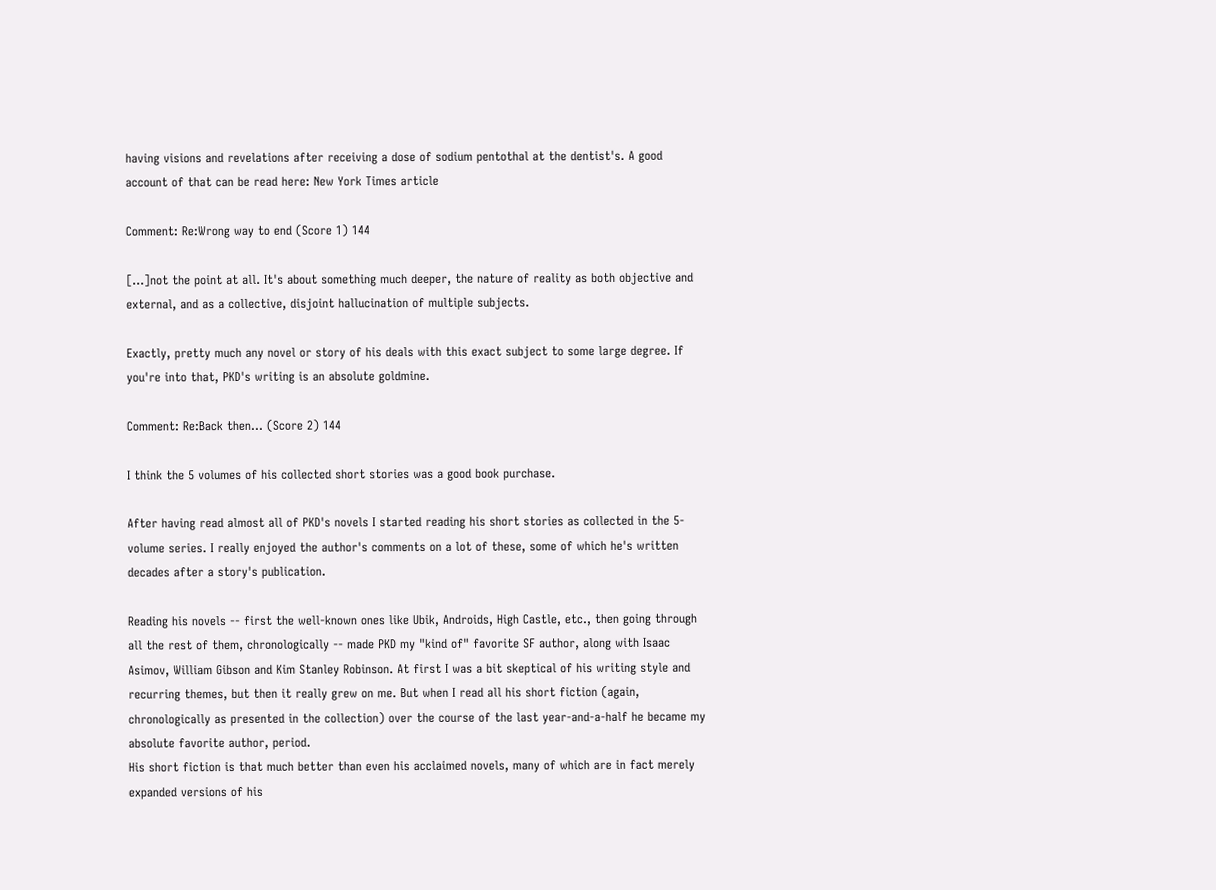having visions and revelations after receiving a dose of sodium pentothal at the dentist's. A good account of that can be read here: New York Times article

Comment: Re:Wrong way to end (Score 1) 144

[...]not the point at all. It's about something much deeper, the nature of reality as both objective and external, and as a collective, disjoint hallucination of multiple subjects.

Exactly, pretty much any novel or story of his deals with this exact subject to some large degree. If you're into that, PKD's writing is an absolute goldmine.

Comment: Re:Back then... (Score 2) 144

I think the 5 volumes of his collected short stories was a good book purchase.

After having read almost all of PKD's novels I started reading his short stories as collected in the 5-volume series. I really enjoyed the author's comments on a lot of these, some of which he's written decades after a story's publication.

Reading his novels -- first the well-known ones like Ubik, Androids, High Castle, etc., then going through all the rest of them, chronologically -- made PKD my "kind of" favorite SF author, along with Isaac Asimov, William Gibson and Kim Stanley Robinson. At first I was a bit skeptical of his writing style and recurring themes, but then it really grew on me. But when I read all his short fiction (again, chronologically as presented in the collection) over the course of the last year-and-a-half he became my absolute favorite author, period.
His short fiction is that much better than even his acclaimed novels, many of which are in fact merely expanded versions of his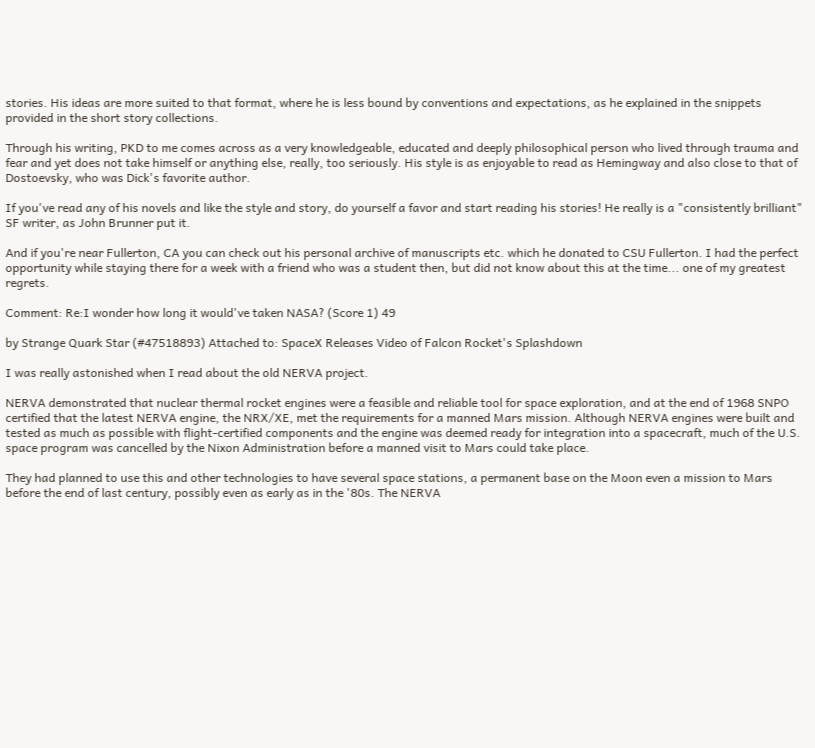stories. His ideas are more suited to that format, where he is less bound by conventions and expectations, as he explained in the snippets provided in the short story collections.

Through his writing, PKD to me comes across as a very knowledgeable, educated and deeply philosophical person who lived through trauma and fear and yet does not take himself or anything else, really, too seriously. His style is as enjoyable to read as Hemingway and also close to that of Dostoevsky, who was Dick's favorite author.

If you've read any of his novels and like the style and story, do yourself a favor and start reading his stories! He really is a "consistently brilliant" SF writer, as John Brunner put it.

And if you're near Fullerton, CA you can check out his personal archive of manuscripts etc. which he donated to CSU Fullerton. I had the perfect opportunity while staying there for a week with a friend who was a student then, but did not know about this at the time... one of my greatest regrets.

Comment: Re:I wonder how long it would've taken NASA? (Score 1) 49

by Strange Quark Star (#47518893) Attached to: SpaceX Releases Video of Falcon Rocket's Splashdown

I was really astonished when I read about the old NERVA project.

NERVA demonstrated that nuclear thermal rocket engines were a feasible and reliable tool for space exploration, and at the end of 1968 SNPO certified that the latest NERVA engine, the NRX/XE, met the requirements for a manned Mars mission. Although NERVA engines were built and tested as much as possible with flight-certified components and the engine was deemed ready for integration into a spacecraft, much of the U.S. space program was cancelled by the Nixon Administration before a manned visit to Mars could take place.

They had planned to use this and other technologies to have several space stations, a permanent base on the Moon even a mission to Mars before the end of last century, possibly even as early as in the '80s. The NERVA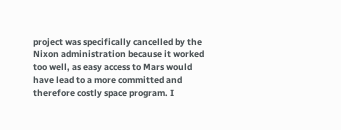project was specifically cancelled by the Nixon administration because it worked too well, as easy access to Mars would have lead to a more committed and therefore costly space program. I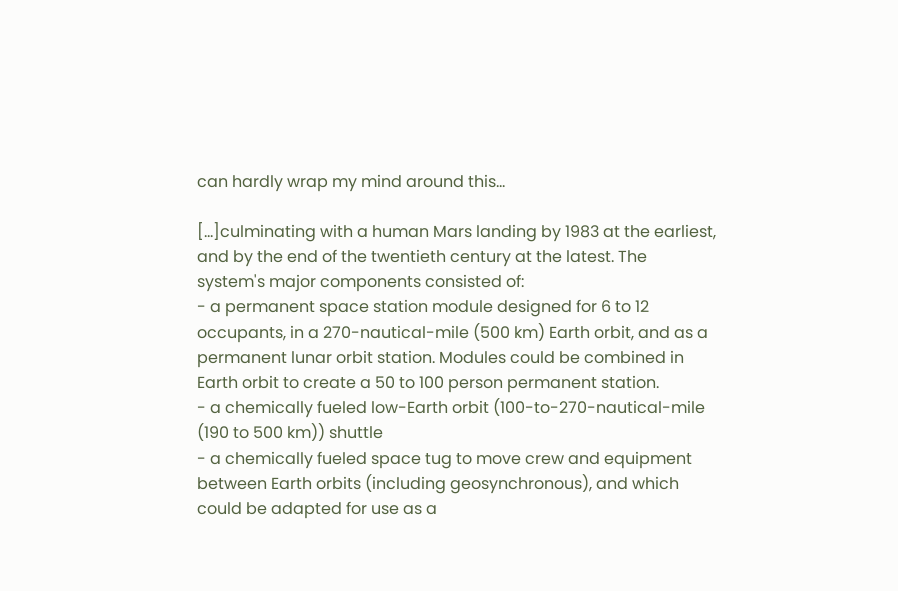can hardly wrap my mind around this...

[...]culminating with a human Mars landing by 1983 at the earliest, and by the end of the twentieth century at the latest. The system's major components consisted of:
- a permanent space station module designed for 6 to 12 occupants, in a 270-nautical-mile (500 km) Earth orbit, and as a permanent lunar orbit station. Modules could be combined in Earth orbit to create a 50 to 100 person permanent station.
- a chemically fueled low-Earth orbit (100-to-270-nautical-mile (190 to 500 km)) shuttle
- a chemically fueled space tug to move crew and equipment between Earth orbits (including geosynchronous), and which could be adapted for use as a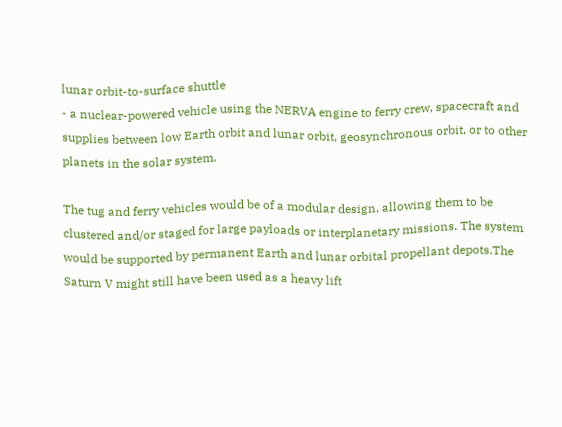lunar orbit-to-surface shuttle
- a nuclear-powered vehicle using the NERVA engine to ferry crew, spacecraft and supplies between low Earth orbit and lunar orbit, geosynchronous orbit, or to other planets in the solar system.

The tug and ferry vehicles would be of a modular design, allowing them to be clustered and/or staged for large payloads or interplanetary missions. The system would be supported by permanent Earth and lunar orbital propellant depots.The Saturn V might still have been used as a heavy lift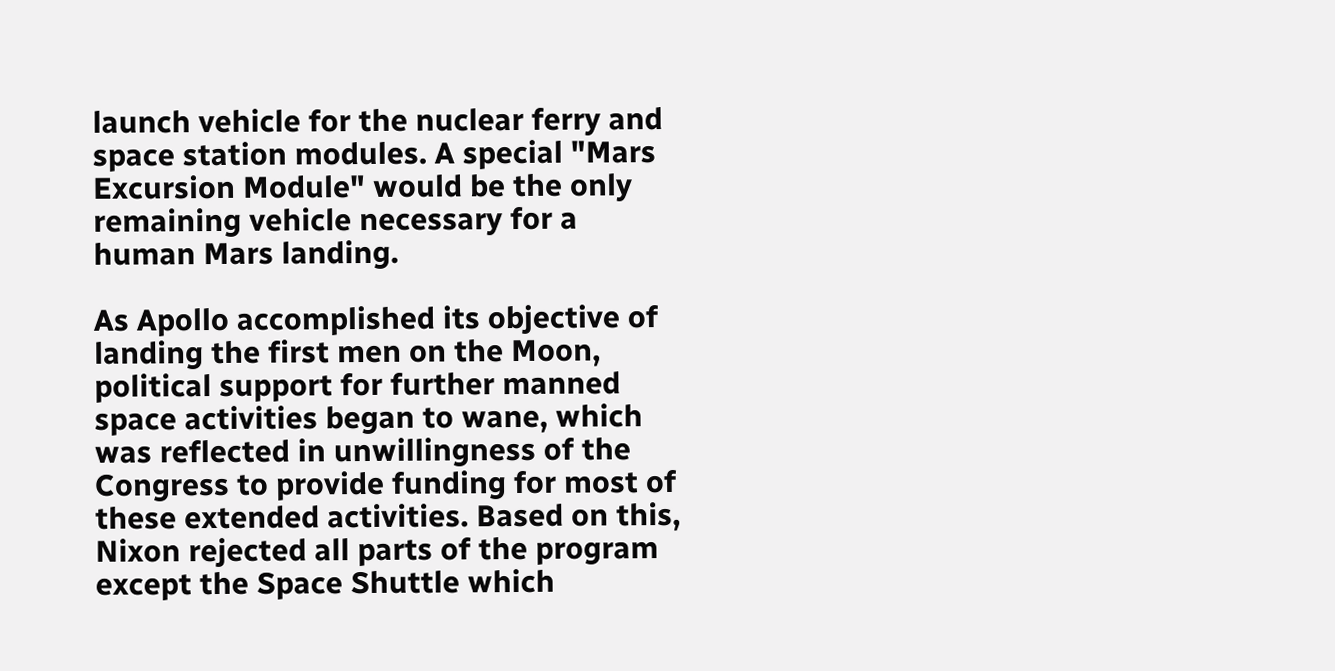launch vehicle for the nuclear ferry and space station modules. A special "Mars Excursion Module" would be the only remaining vehicle necessary for a human Mars landing.

As Apollo accomplished its objective of landing the first men on the Moon, political support for further manned space activities began to wane, which was reflected in unwillingness of the Congress to provide funding for most of these extended activities. Based on this, Nixon rejected all parts of the program except the Space Shuttle which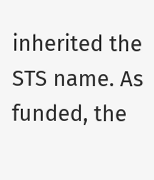inherited the STS name. As funded, the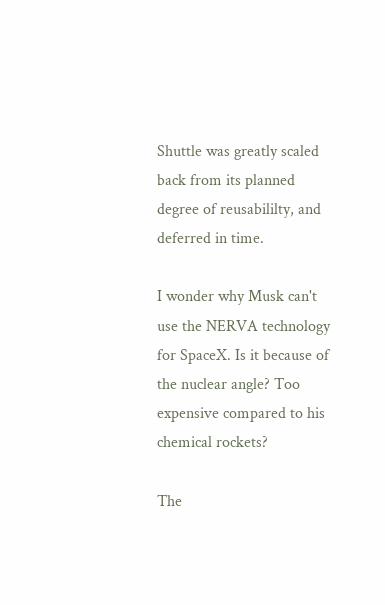Shuttle was greatly scaled back from its planned degree of reusabililty, and deferred in time.

I wonder why Musk can't use the NERVA technology for SpaceX. Is it because of the nuclear angle? Too expensive compared to his chemical rockets?

The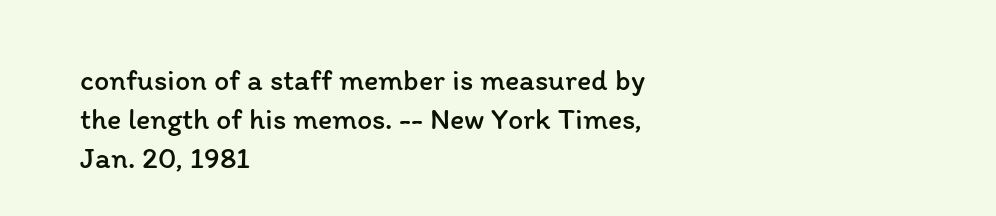confusion of a staff member is measured by the length of his memos. -- New York Times, Jan. 20, 1981